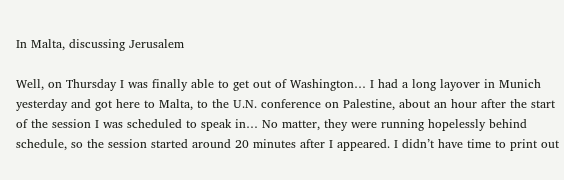In Malta, discussing Jerusalem

Well, on Thursday I was finally able to get out of Washington… I had a long layover in Munich yesterday and got here to Malta, to the U.N. conference on Palestine, about an hour after the start of the session I was scheduled to speak in… No matter, they were running hopelessly behind schedule, so the session started around 20 minutes after I appeared. I didn’t have time to print out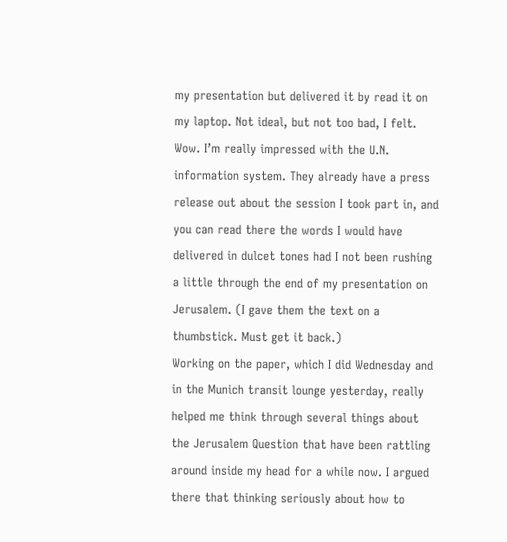my presentation but delivered it by read it on my laptop. Not ideal, but not too bad, I felt.
Wow. I’m really impressed with the U.N. information system. They already have a press release out about the session I took part in, and you can read there the words I would have delivered in dulcet tones had I not been rushing a little through the end of my presentation on Jerusalem. (I gave them the text on a thumbstick. Must get it back.)
Working on the paper, which I did Wednesday and in the Munich transit lounge yesterday, really helped me think through several things about the Jerusalem Question that have been rattling around inside my head for a while now. I argued there that thinking seriously about how to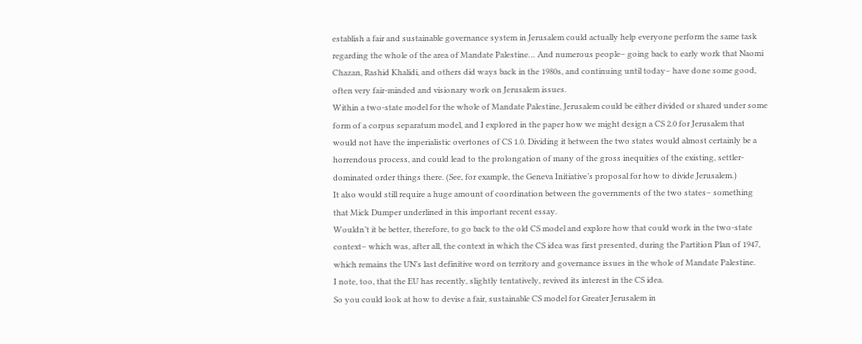establish a fair and sustainable governance system in Jerusalem could actually help everyone perform the same task regarding the whole of the area of Mandate Palestine… And numerous people– going back to early work that Naomi Chazan, Rashid Khalidi, and others did ways back in the 1980s, and continuing until today– have done some good, often very fair-minded and visionary work on Jerusalem issues.
Within a two-state model for the whole of Mandate Palestine, Jerusalem could be either divided or shared under some form of a corpus separatum model, and I explored in the paper how we might design a CS 2.0 for Jerusalem that would not have the imperialistic overtones of CS 1.0. Dividing it between the two states would almost certainly be a horrendous process, and could lead to the prolongation of many of the gross inequities of the existing, settler-dominated order things there. (See, for example, the Geneva Initiative’s proposal for how to divide Jerusalem.)
It also would still require a huge amount of coordination between the governments of the two states– something that Mick Dumper underlined in this important recent essay.
Wouldn’t it be better, therefore, to go back to the old CS model and explore how that could work in the two-state context– which was, after all, the context in which the CS idea was first presented, during the Partition Plan of 1947, which remains the UN’s last definitive word on territory and governance issues in the whole of Mandate Palestine.
I note, too, that the EU has recently, slightly tentatively, revived its interest in the CS idea.
So you could look at how to devise a fair, sustainable CS model for Greater Jerusalem in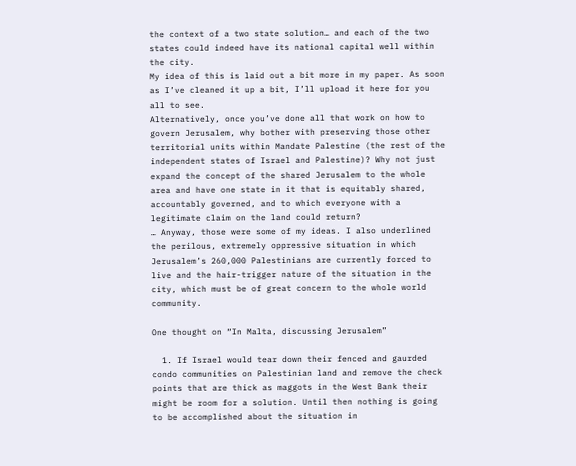the context of a two state solution… and each of the two states could indeed have its national capital well within the city.
My idea of this is laid out a bit more in my paper. As soon as I’ve cleaned it up a bit, I’ll upload it here for you all to see.
Alternatively, once you’ve done all that work on how to govern Jerusalem, why bother with preserving those other territorial units within Mandate Palestine (the rest of the independent states of Israel and Palestine)? Why not just expand the concept of the shared Jerusalem to the whole area and have one state in it that is equitably shared, accountably governed, and to which everyone with a legitimate claim on the land could return?
… Anyway, those were some of my ideas. I also underlined the perilous, extremely oppressive situation in which Jerusalem’s 260,000 Palestinians are currently forced to live and the hair-trigger nature of the situation in the city, which must be of great concern to the whole world community.

One thought on “In Malta, discussing Jerusalem”

  1. If Israel would tear down their fenced and gaurded condo communities on Palestinian land and remove the check points that are thick as maggots in the West Bank their might be room for a solution. Until then nothing is going to be accomplished about the situation in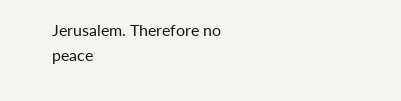Jerusalem. Therefore no peace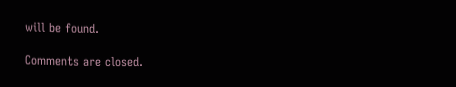will be found.

Comments are closed.